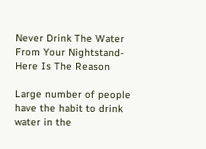Never Drink The Water From Your Nightstand- Here Is The Reason

Large number of people have the habit to drink water in the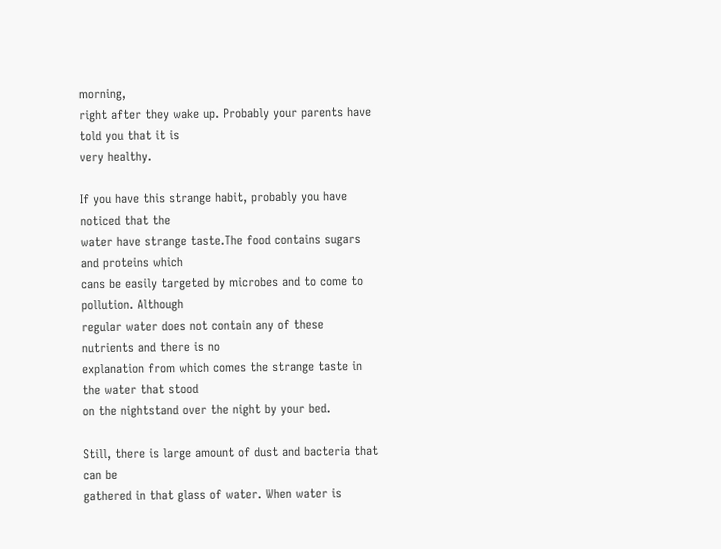morning,
right after they wake up. Probably your parents have told you that it is
very healthy.

If you have this strange habit, probably you have noticed that the
water have strange taste.The food contains sugars and proteins which
cans be easily targeted by microbes and to come to pollution. Although
regular water does not contain any of these nutrients and there is no
explanation from which comes the strange taste in the water that stood
on the nightstand over the night by your bed.

Still, there is large amount of dust and bacteria that can be
gathered in that glass of water. When water is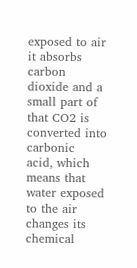exposed to air it absorbs
carbon dioxide and a small part of that CO2 is converted into carbonic
acid, which means that water exposed to the air changes its chemical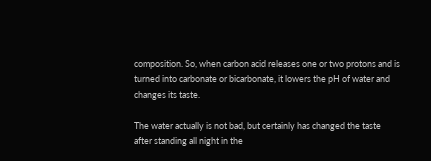composition. So, when carbon acid releases one or two protons and is
turned into carbonate or bicarbonate, it lowers the pH of water and
changes its taste.

The water actually is not bad, but certainly has changed the taste
after standing all night in the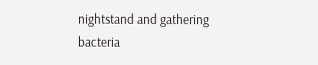nightstand and gathering bacteria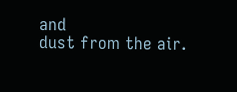and
dust from the air.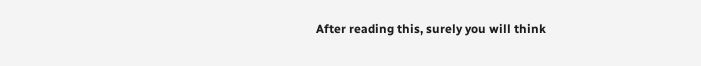After reading this, surely you will think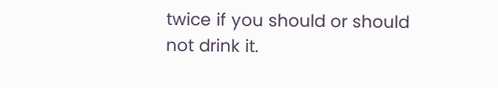twice if you should or should not drink it.